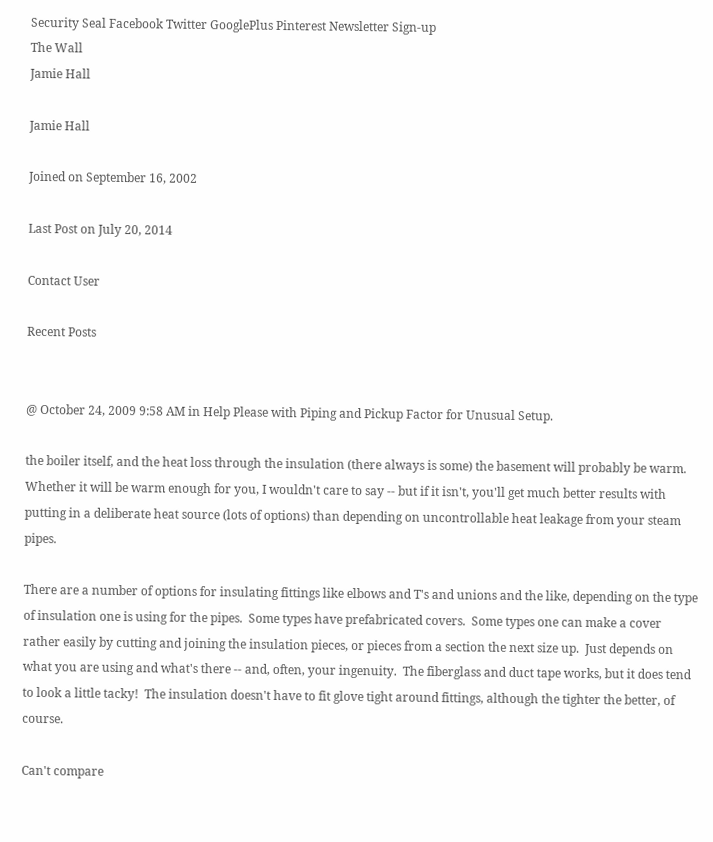Security Seal Facebook Twitter GooglePlus Pinterest Newsletter Sign-up
The Wall
Jamie Hall

Jamie Hall

Joined on September 16, 2002

Last Post on July 20, 2014

Contact User

Recent Posts


@ October 24, 2009 9:58 AM in Help Please with Piping and Pickup Factor for Unusual Setup.

the boiler itself, and the heat loss through the insulation (there always is some) the basement will probably be warm.  Whether it will be warm enough for you, I wouldn't care to say -- but if it isn't, you'll get much better results with putting in a deliberate heat source (lots of options) than depending on uncontrollable heat leakage from your steam pipes.

There are a number of options for insulating fittings like elbows and T's and unions and the like, depending on the type of insulation one is using for the pipes.  Some types have prefabricated covers.  Some types one can make a cover rather easily by cutting and joining the insulation pieces, or pieces from a section the next size up.  Just depends on what you are using and what's there -- and, often, your ingenuity.  The fiberglass and duct tape works, but it does tend to look a little tacky!  The insulation doesn't have to fit glove tight around fittings, although the tighter the better, of course.

Can't compare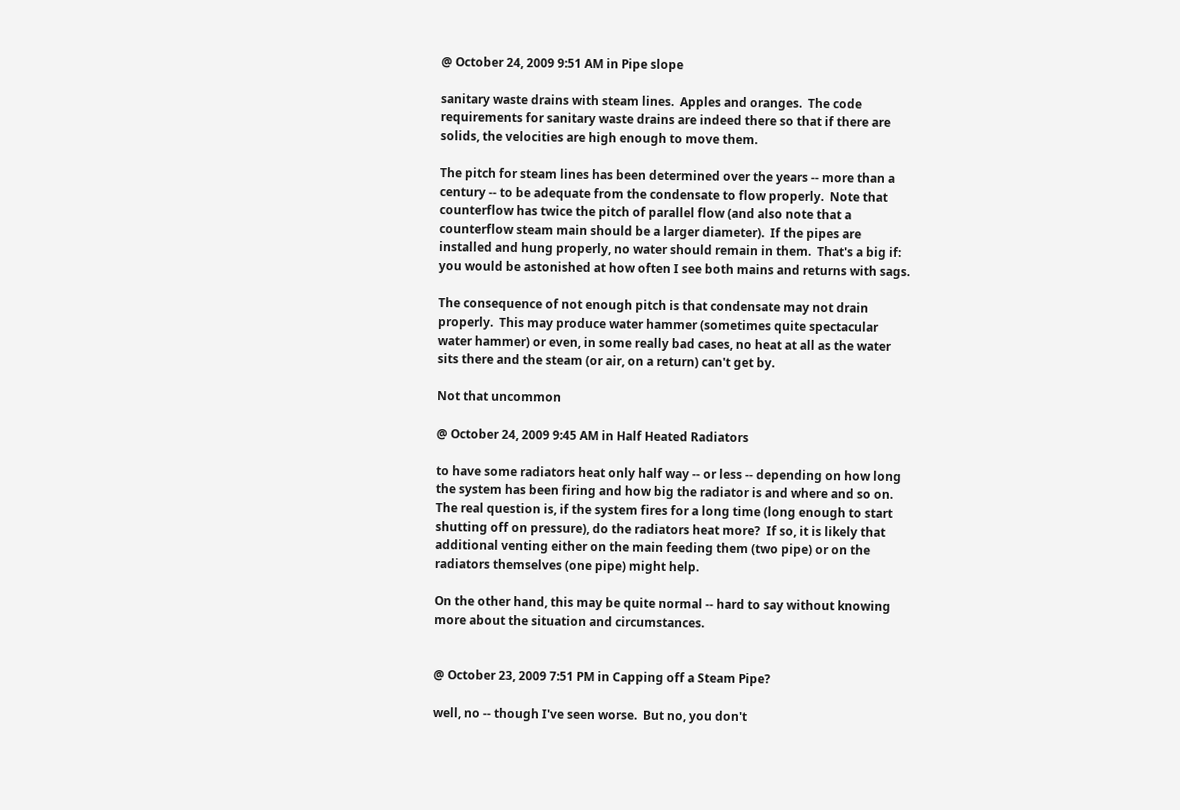@ October 24, 2009 9:51 AM in Pipe slope

sanitary waste drains with steam lines.  Apples and oranges.  The code requirements for sanitary waste drains are indeed there so that if there are solids, the velocities are high enough to move them.

The pitch for steam lines has been determined over the years -- more than a century -- to be adequate from the condensate to flow properly.  Note that counterflow has twice the pitch of parallel flow (and also note that a counterflow steam main should be a larger diameter).  If the pipes are installed and hung properly, no water should remain in them.  That's a big if: you would be astonished at how often I see both mains and returns with sags.

The consequence of not enough pitch is that condensate may not drain properly.  This may produce water hammer (sometimes quite spectacular water hammer) or even, in some really bad cases, no heat at all as the water sits there and the steam (or air, on a return) can't get by.

Not that uncommon

@ October 24, 2009 9:45 AM in Half Heated Radiators

to have some radiators heat only half way -- or less -- depending on how long the system has been firing and how big the radiator is and where and so on.  The real question is, if the system fires for a long time (long enough to start shutting off on pressure), do the radiators heat more?  If so, it is likely that additional venting either on the main feeding them (two pipe) or on the radiators themselves (one pipe) might help.

On the other hand, this may be quite normal -- hard to say without knowing more about the situation and circumstances.


@ October 23, 2009 7:51 PM in Capping off a Steam Pipe?

well, no -- though I've seen worse.  But no, you don't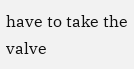have to take the valve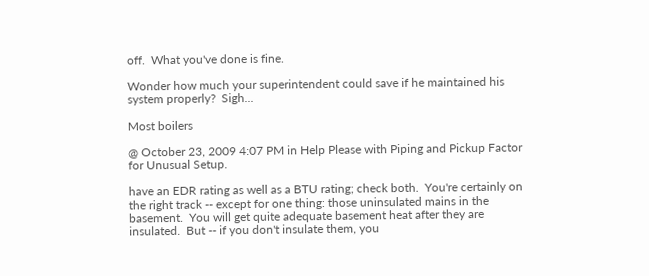off.  What you've done is fine.

Wonder how much your superintendent could save if he maintained his system properly?  Sigh...

Most boilers

@ October 23, 2009 4:07 PM in Help Please with Piping and Pickup Factor for Unusual Setup.

have an EDR rating as well as a BTU rating; check both.  You're certainly on the right track -- except for one thing: those uninsulated mains in the basement.  You will get quite adequate basement heat after they are insulated.  But -- if you don't insulate them, you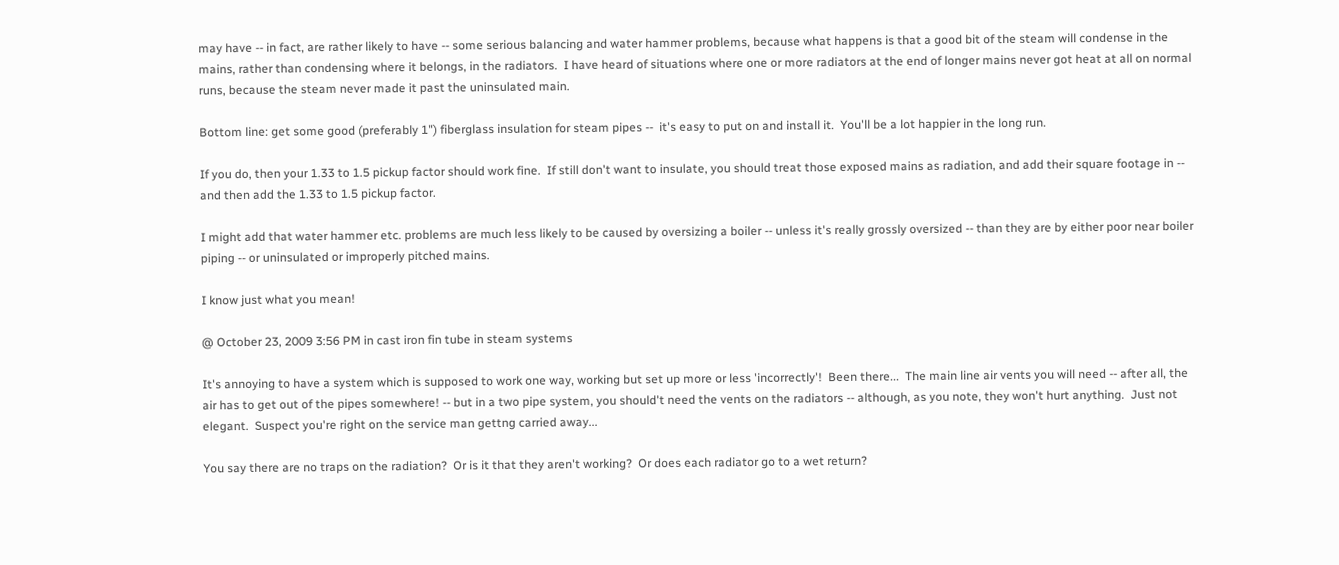may have -- in fact, are rather likely to have -- some serious balancing and water hammer problems, because what happens is that a good bit of the steam will condense in the mains, rather than condensing where it belongs, in the radiators.  I have heard of situations where one or more radiators at the end of longer mains never got heat at all on normal runs, because the steam never made it past the uninsulated main.

Bottom line: get some good (preferably 1") fiberglass insulation for steam pipes --  it's easy to put on and install it.  You'll be a lot happier in the long run.

If you do, then your 1.33 to 1.5 pickup factor should work fine.  If still don't want to insulate, you should treat those exposed mains as radiation, and add their square footage in -- and then add the 1.33 to 1.5 pickup factor.

I might add that water hammer etc. problems are much less likely to be caused by oversizing a boiler -- unless it's really grossly oversized -- than they are by either poor near boiler piping -- or uninsulated or improperly pitched mains.

I know just what you mean!

@ October 23, 2009 3:56 PM in cast iron fin tube in steam systems

It's annoying to have a system which is supposed to work one way, working but set up more or less 'incorrectly'!  Been there...  The main line air vents you will need -- after all, the air has to get out of the pipes somewhere! -- but in a two pipe system, you should't need the vents on the radiators -- although, as you note, they won't hurt anything.  Just not elegant.  Suspect you're right on the service man gettng carried away...

You say there are no traps on the radiation?  Or is it that they aren't working?  Or does each radiator go to a wet return?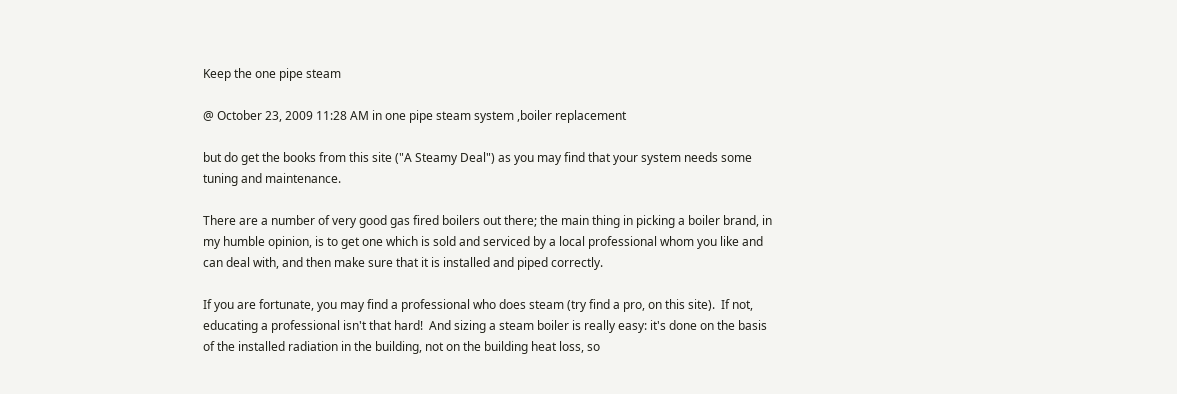Keep the one pipe steam

@ October 23, 2009 11:28 AM in one pipe steam system ,boiler replacement

but do get the books from this site ("A Steamy Deal") as you may find that your system needs some tuning and maintenance.

There are a number of very good gas fired boilers out there; the main thing in picking a boiler brand, in my humble opinion, is to get one which is sold and serviced by a local professional whom you like and can deal with, and then make sure that it is installed and piped correctly.

If you are fortunate, you may find a professional who does steam (try find a pro, on this site).  If not, educating a professional isn't that hard!  And sizing a steam boiler is really easy: it's done on the basis of the installed radiation in the building, not on the building heat loss, so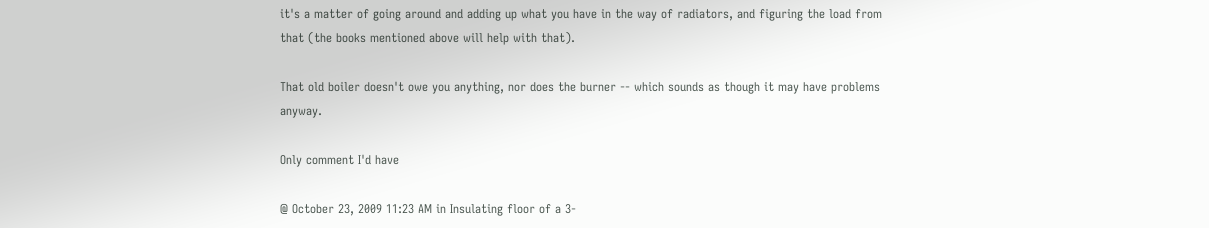it's a matter of going around and adding up what you have in the way of radiators, and figuring the load from that (the books mentioned above will help with that).

That old boiler doesn't owe you anything, nor does the burner -- which sounds as though it may have problems anyway.

Only comment I'd have

@ October 23, 2009 11:23 AM in Insulating floor of a 3-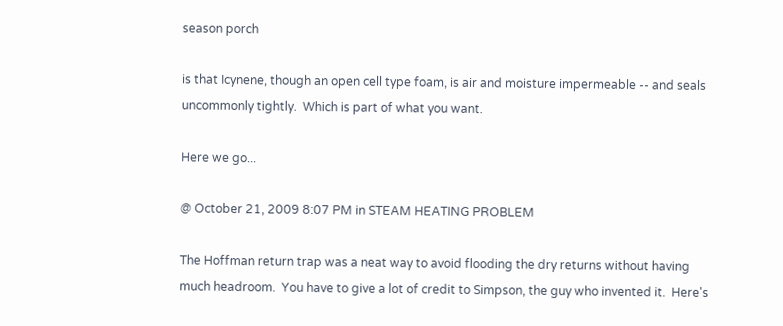season porch

is that Icynene, though an open cell type foam, is air and moisture impermeable -- and seals uncommonly tightly.  Which is part of what you want.

Here we go...

@ October 21, 2009 8:07 PM in STEAM HEATING PROBLEM

The Hoffman return trap was a neat way to avoid flooding the dry returns without having much headroom.  You have to give a lot of credit to Simpson, the guy who invented it.  Here's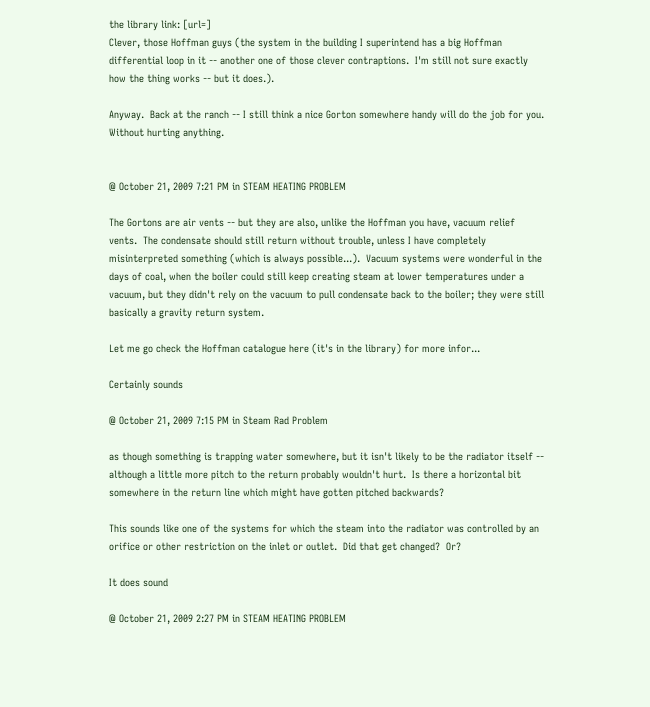the library link: [url=]
Clever, those Hoffman guys (the system in the building I superintend has a big Hoffman differential loop in it -- another one of those clever contraptions.  I'm still not sure exactly how the thing works -- but it does.).

Anyway.  Back at the ranch -- I still think a nice Gorton somewhere handy will do the job for you.  Without hurting anything.


@ October 21, 2009 7:21 PM in STEAM HEATING PROBLEM

The Gortons are air vents -- but they are also, unlike the Hoffman you have, vacuum relief vents.  The condensate should still return without trouble, unless I have completely misinterpreted something (which is always possible...).  Vacuum systems were wonderful in the days of coal, when the boiler could still keep creating steam at lower temperatures under a vacuum, but they didn't rely on the vacuum to pull condensate back to the boiler; they were still basically a gravity return system.

Let me go check the Hoffman catalogue here (it's in the library) for more infor...

Certainly sounds

@ October 21, 2009 7:15 PM in Steam Rad Problem

as though something is trapping water somewhere, but it isn't likely to be the radiator itself -- although a little more pitch to the return probably wouldn't hurt.  Is there a horizontal bit somewhere in the return line which might have gotten pitched backwards?

This sounds like one of the systems for which the steam into the radiator was controlled by an orifice or other restriction on the inlet or outlet.  Did that get changed?  Or?

It does sound

@ October 21, 2009 2:27 PM in STEAM HEATING PROBLEM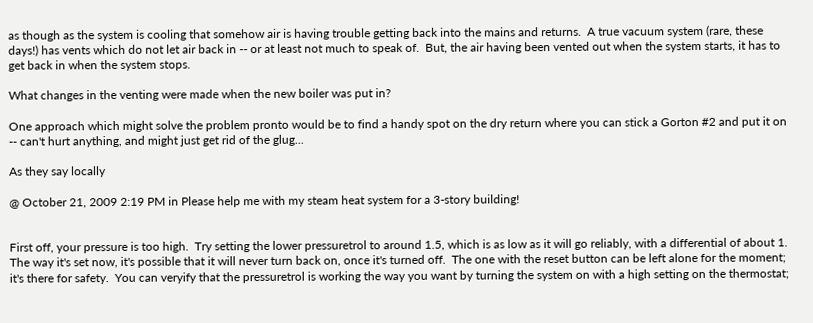as though as the system is cooling that somehow air is having trouble getting back into the mains and returns.  A true vacuum system (rare, these days!) has vents which do not let air back in -- or at least not much to speak of.  But, the air having been vented out when the system starts, it has to get back in when the system stops.

What changes in the venting were made when the new boiler was put in?

One approach which might solve the problem pronto would be to find a handy spot on the dry return where you can stick a Gorton #2 and put it on -- can't hurt anything, and might just get rid of the glug...

As they say locally

@ October 21, 2009 2:19 PM in Please help me with my steam heat system for a 3-story building!


First off, your pressure is too high.  Try setting the lower pressuretrol to around 1.5, which is as low as it will go reliably, with a differential of about 1.  The way it's set now, it's possible that it will never turn back on, once it's turned off.  The one with the reset button can be left alone for the moment; it's there for safety.  You can veryify that the pressuretrol is working the way you want by turning the system on with a high setting on the thermostat;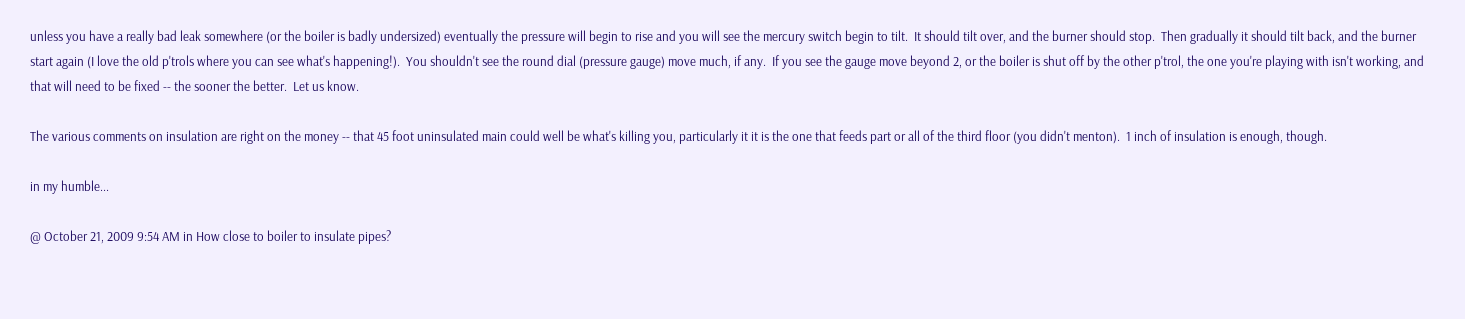unless you have a really bad leak somewhere (or the boiler is badly undersized) eventually the pressure will begin to rise and you will see the mercury switch begin to tilt.  It should tilt over, and the burner should stop.  Then gradually it should tilt back, and the burner start again (I love the old p'trols where you can see what's happening!).  You shouldn't see the round dial (pressure gauge) move much, if any.  If you see the gauge move beyond 2, or the boiler is shut off by the other p'trol, the one you're playing with isn't working, and that will need to be fixed -- the sooner the better.  Let us know.

The various comments on insulation are right on the money -- that 45 foot uninsulated main could well be what's killing you, particularly it it is the one that feeds part or all of the third floor (you didn't menton).  1 inch of insulation is enough, though.

in my humble...

@ October 21, 2009 9:54 AM in How close to boiler to insulate pipes?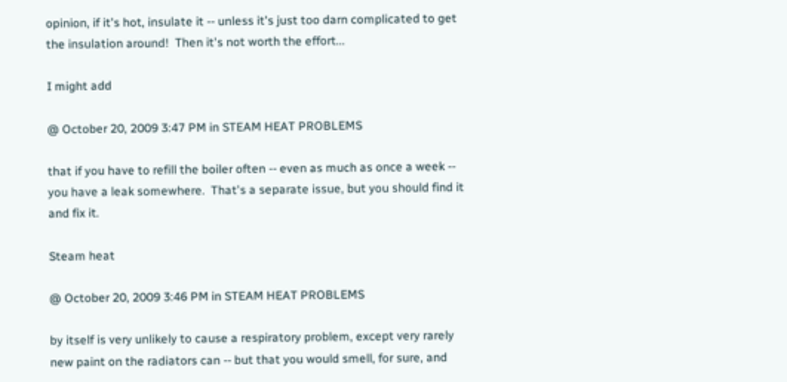opinion, if it's hot, insulate it -- unless it's just too darn complicated to get the insulation around!  Then it's not worth the effort...

I might add

@ October 20, 2009 3:47 PM in STEAM HEAT PROBLEMS

that if you have to refill the boiler often -- even as much as once a week -- you have a leak somewhere.  That's a separate issue, but you should find it and fix it.

Steam heat

@ October 20, 2009 3:46 PM in STEAM HEAT PROBLEMS

by itself is very unlikely to cause a respiratory problem, except very rarely new paint on the radiators can -- but that you would smell, for sure, and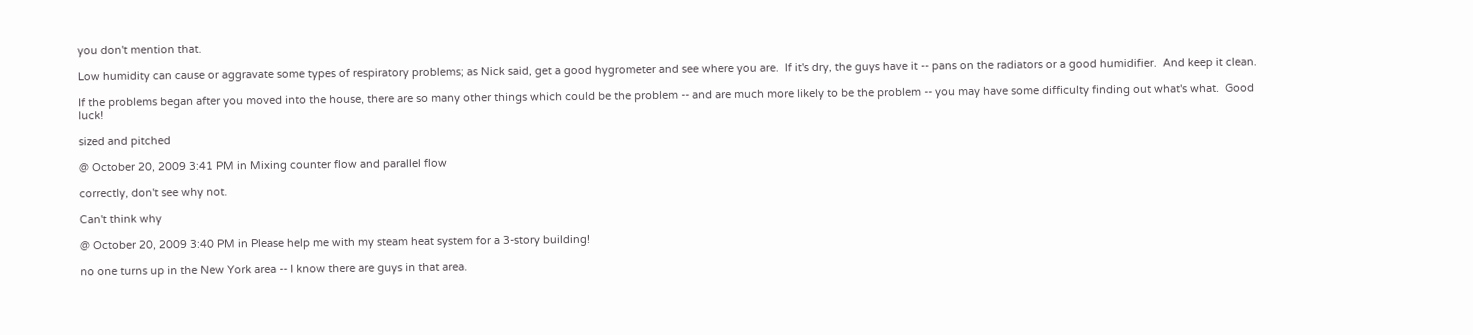you don't mention that.

Low humidity can cause or aggravate some types of respiratory problems; as Nick said, get a good hygrometer and see where you are.  If it's dry, the guys have it -- pans on the radiators or a good humidifier.  And keep it clean.

If the problems began after you moved into the house, there are so many other things which could be the problem -- and are much more likely to be the problem -- you may have some difficulty finding out what's what.  Good luck!

sized and pitched

@ October 20, 2009 3:41 PM in Mixing counter flow and parallel flow

correctly, don't see why not.

Can't think why

@ October 20, 2009 3:40 PM in Please help me with my steam heat system for a 3-story building!

no one turns up in the New York area -- I know there are guys in that area.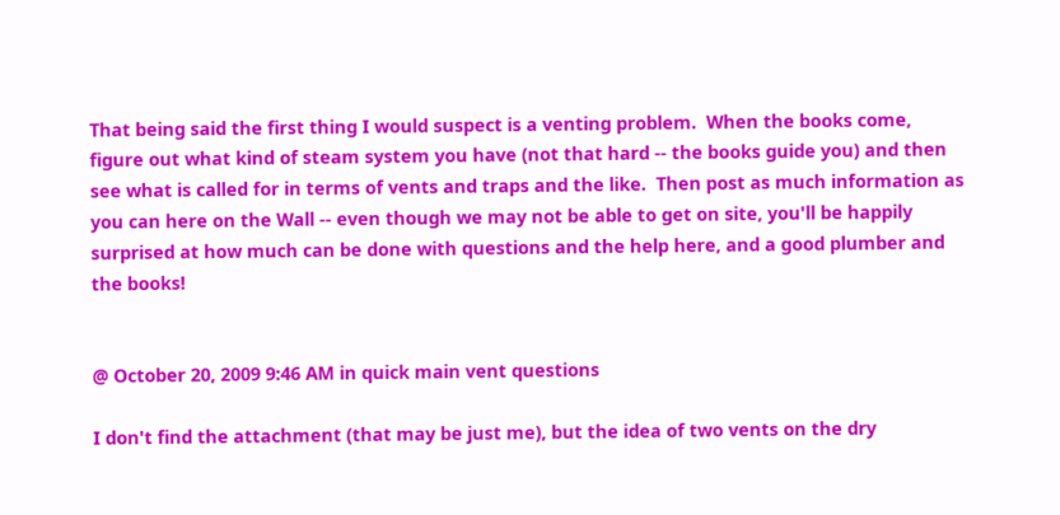That being said the first thing I would suspect is a venting problem.  When the books come, figure out what kind of steam system you have (not that hard -- the books guide you) and then see what is called for in terms of vents and traps and the like.  Then post as much information as you can here on the Wall -- even though we may not be able to get on site, you'll be happily surprised at how much can be done with questions and the help here, and a good plumber and the books!


@ October 20, 2009 9:46 AM in quick main vent questions

I don't find the attachment (that may be just me), but the idea of two vents on the dry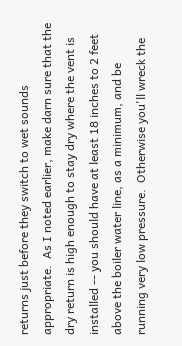returns just before they switch to wet sounds appropriate.  As I noted earlier, make darn sure that the dry return is high enough to stay dry where the vent is installed -- you should have at least 18 inches to 2 feet above the boiler water line, as a minimum, and be running very low pressure.  Otherwise you'll wreck the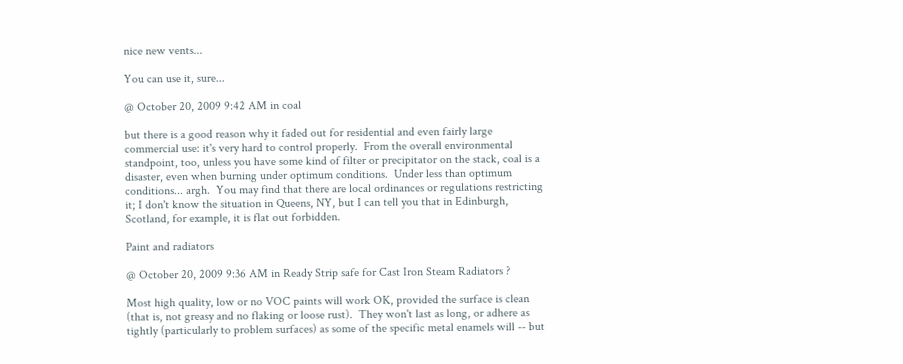nice new vents...

You can use it, sure...

@ October 20, 2009 9:42 AM in coal

but there is a good reason why it faded out for residential and even fairly large commercial use: it's very hard to control properly.  From the overall environmental standpoint, too, unless you have some kind of filter or precipitator on the stack, coal is a disaster, even when burning under optimum conditions.  Under less than optimum conditions... argh.  You may find that there are local ordinances or regulations restricting it; I don't know the situation in Queens, NY, but I can tell you that in Edinburgh, Scotland, for example, it is flat out forbidden.

Paint and radiators

@ October 20, 2009 9:36 AM in Ready Strip safe for Cast Iron Steam Radiators ?

Most high quality, low or no VOC paints will work OK, provided the surface is clean (that is, not greasy and no flaking or loose rust).  They won't last as long, or adhere as tightly (particularly to problem surfaces) as some of the specific metal enamels will -- but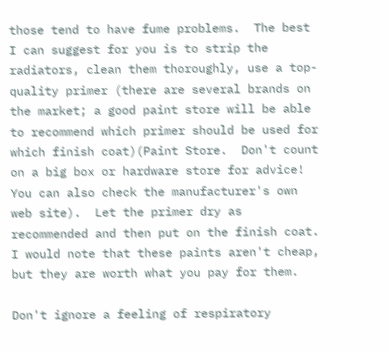those tend to have fume problems.  The best I can suggest for you is to strip the radiators, clean them thoroughly, use a top-quality primer (there are several brands on the market; a good paint store will be able to recommend which primer should be used for which finish coat)(Paint Store.  Don't count on a big box or hardware store for advice!  You can also check the manufacturer's own web site).  Let the primer dry as recommended and then put on the finish coat.  I would note that these paints aren't cheap, but they are worth what you pay for them.

Don't ignore a feeling of respiratory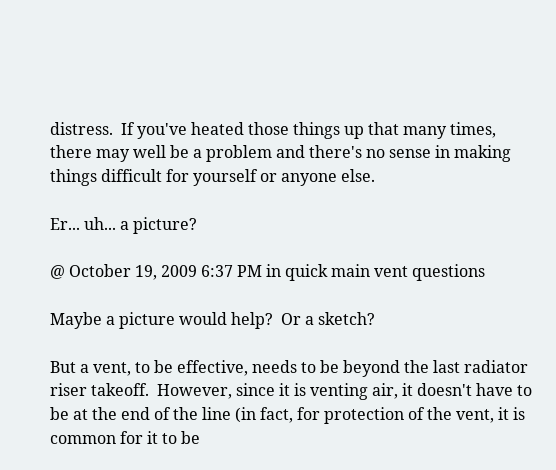distress.  If you've heated those things up that many times, there may well be a problem and there's no sense in making things difficult for yourself or anyone else.

Er... uh... a picture?

@ October 19, 2009 6:37 PM in quick main vent questions

Maybe a picture would help?  Or a sketch?

But a vent, to be effective, needs to be beyond the last radiator riser takeoff.  However, since it is venting air, it doesn't have to be at the end of the line (in fact, for protection of the vent, it is common for it to be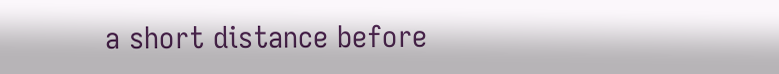a short distance before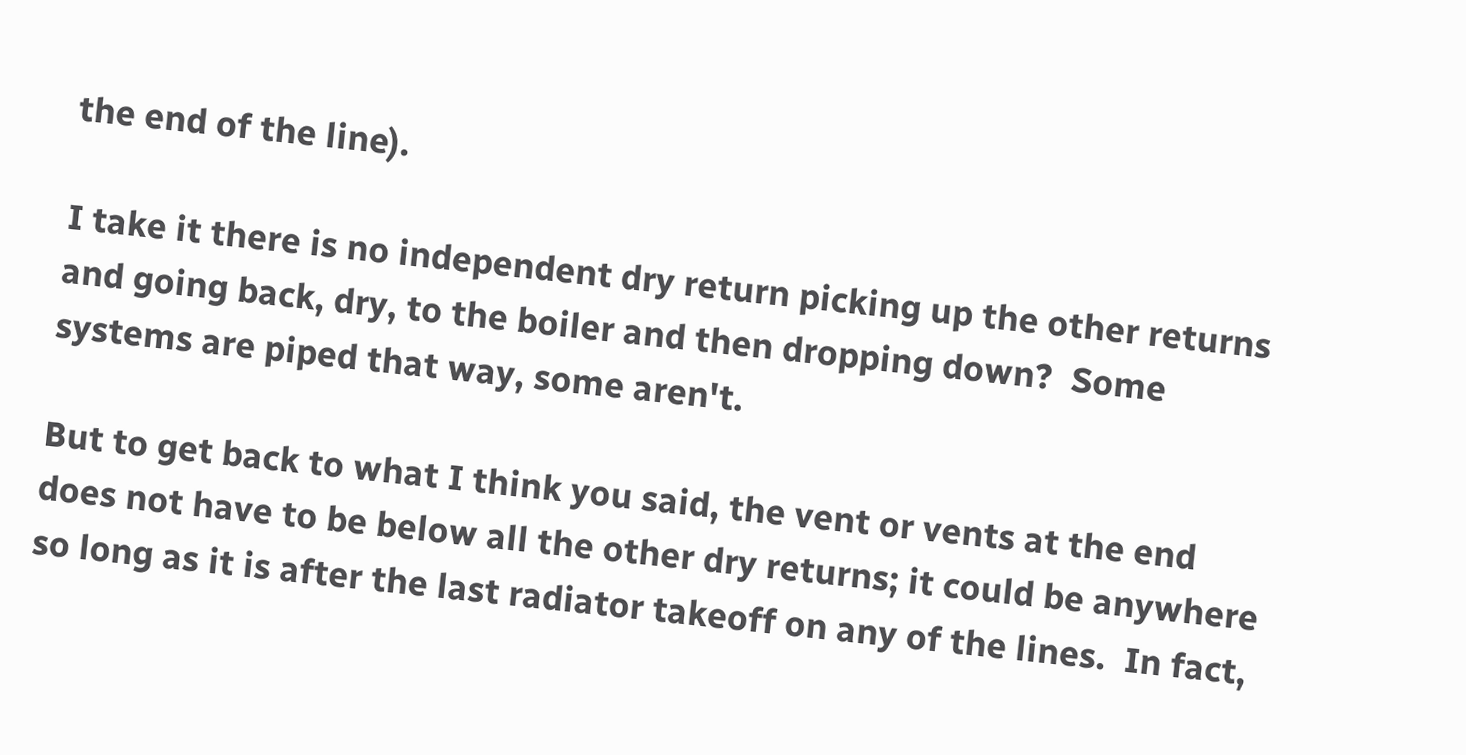the end of the line).

I take it there is no independent dry return picking up the other returns and going back, dry, to the boiler and then dropping down?  Some systems are piped that way, some aren't.

But to get back to what I think you said, the vent or vents at the end does not have to be below all the other dry returns; it could be anywhere so long as it is after the last radiator takeoff on any of the lines.  In fact,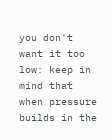you don't want it too low: keep in mind that when pressure builds in the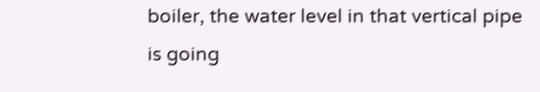boiler, the water level in that vertical pipe is going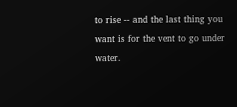to rise -- and the last thing you want is for the vent to go under water.